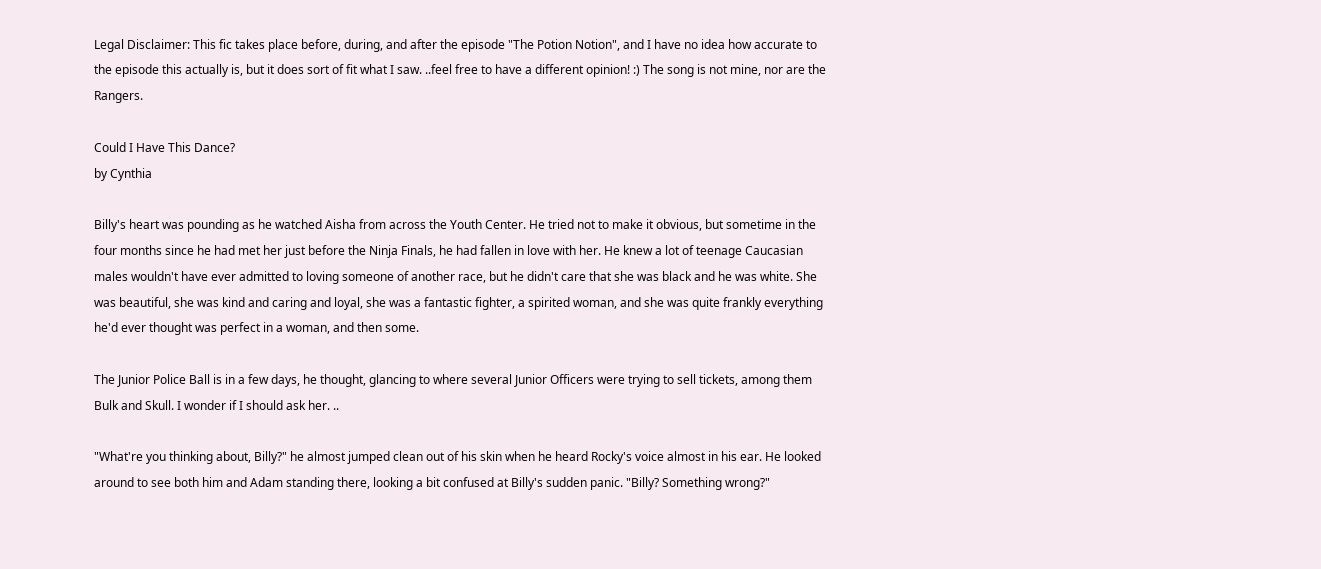Legal Disclaimer: This fic takes place before, during, and after the episode "The Potion Notion", and I have no idea how accurate to the episode this actually is, but it does sort of fit what I saw. ..feel free to have a different opinion! :) The song is not mine, nor are the Rangers.

Could I Have This Dance?
by Cynthia

Billy's heart was pounding as he watched Aisha from across the Youth Center. He tried not to make it obvious, but sometime in the four months since he had met her just before the Ninja Finals, he had fallen in love with her. He knew a lot of teenage Caucasian males wouldn't have ever admitted to loving someone of another race, but he didn't care that she was black and he was white. She was beautiful, she was kind and caring and loyal, she was a fantastic fighter, a spirited woman, and she was quite frankly everything he'd ever thought was perfect in a woman, and then some.

The Junior Police Ball is in a few days, he thought, glancing to where several Junior Officers were trying to sell tickets, among them Bulk and Skull. I wonder if I should ask her. ..

"What're you thinking about, Billy?" he almost jumped clean out of his skin when he heard Rocky's voice almost in his ear. He looked around to see both him and Adam standing there, looking a bit confused at Billy's sudden panic. "Billy? Something wrong?"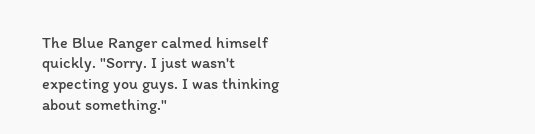The Blue Ranger calmed himself quickly. "Sorry. I just wasn't expecting you guys. I was thinking about something."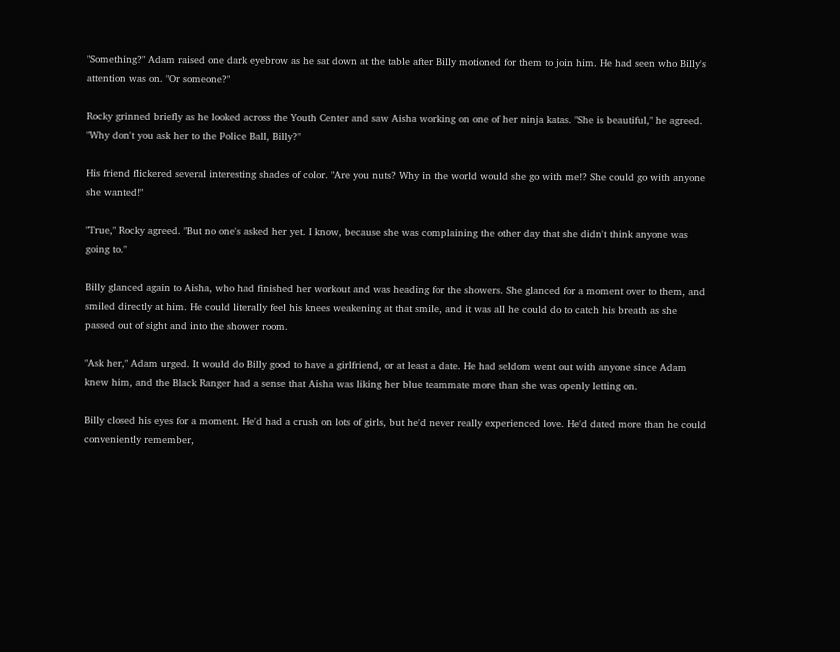"Something?" Adam raised one dark eyebrow as he sat down at the table after Billy motioned for them to join him. He had seen who Billy's attention was on. "Or someone?"

Rocky grinned briefly as he looked across the Youth Center and saw Aisha working on one of her ninja katas. "She is beautiful," he agreed. "Why don't you ask her to the Police Ball, Billy?"

His friend flickered several interesting shades of color. "Are you nuts? Why in the world would she go with me!? She could go with anyone she wanted!"

"True," Rocky agreed. "But no one's asked her yet. I know, because she was complaining the other day that she didn't think anyone was going to."

Billy glanced again to Aisha, who had finished her workout and was heading for the showers. She glanced for a moment over to them, and smiled directly at him. He could literally feel his knees weakening at that smile, and it was all he could do to catch his breath as she passed out of sight and into the shower room.

"Ask her," Adam urged. It would do Billy good to have a girlfriend, or at least a date. He had seldom went out with anyone since Adam knew him, and the Black Ranger had a sense that Aisha was liking her blue teammate more than she was openly letting on.

Billy closed his eyes for a moment. He'd had a crush on lots of girls, but he'd never really experienced love. He'd dated more than he could conveniently remember,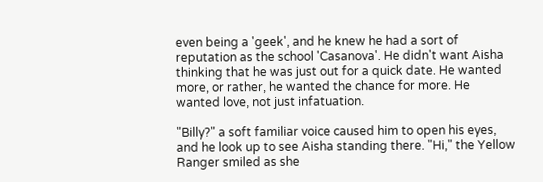even being a 'geek', and he knew he had a sort of reputation as the school 'Casanova'. He didn't want Aisha thinking that he was just out for a quick date. He wanted more, or rather, he wanted the chance for more. He wanted love, not just infatuation.

"Billy?" a soft familiar voice caused him to open his eyes, and he look up to see Aisha standing there. "Hi," the Yellow Ranger smiled as she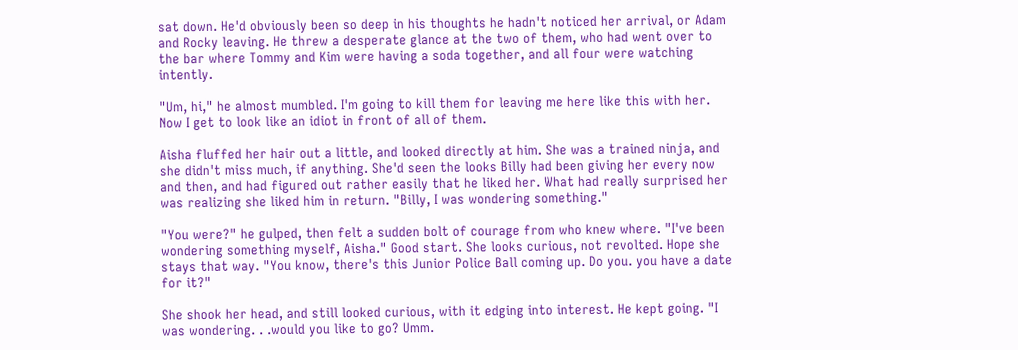sat down. He'd obviously been so deep in his thoughts he hadn't noticed her arrival, or Adam and Rocky leaving. He threw a desperate glance at the two of them, who had went over to the bar where Tommy and Kim were having a soda together, and all four were watching intently.

"Um, hi," he almost mumbled. I'm going to kill them for leaving me here like this with her. Now I get to look like an idiot in front of all of them.

Aisha fluffed her hair out a little, and looked directly at him. She was a trained ninja, and she didn't miss much, if anything. She'd seen the looks Billy had been giving her every now and then, and had figured out rather easily that he liked her. What had really surprised her was realizing she liked him in return. "Billy, I was wondering something."

"You were?" he gulped, then felt a sudden bolt of courage from who knew where. "I've been wondering something myself, Aisha." Good start. She looks curious, not revolted. Hope she stays that way. "You know, there's this Junior Police Ball coming up. Do you. you have a date for it?"

She shook her head, and still looked curious, with it edging into interest. He kept going. "I was wondering. . .would you like to go? Umm.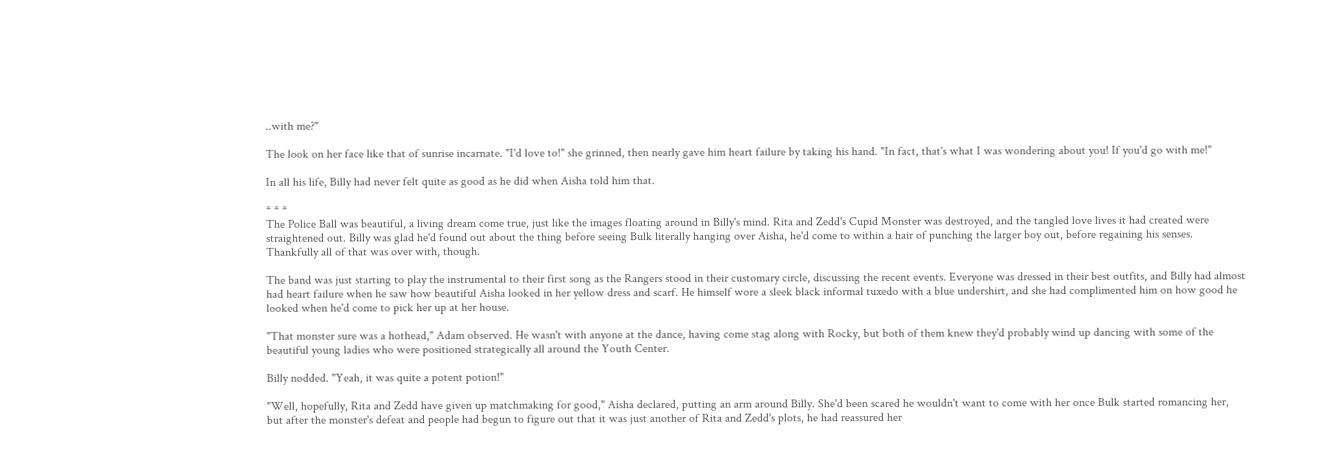..with me?"

The look on her face like that of sunrise incarnate. "I'd love to!" she grinned, then nearly gave him heart failure by taking his hand. "In fact, that's what I was wondering about you! If you'd go with me!"

In all his life, Billy had never felt quite as good as he did when Aisha told him that.

* * *
The Police Ball was beautiful, a living dream come true, just like the images floating around in Billy's mind. Rita and Zedd's Cupid Monster was destroyed, and the tangled love lives it had created were straightened out. Billy was glad he'd found out about the thing before seeing Bulk literally hanging over Aisha, he'd come to within a hair of punching the larger boy out, before regaining his senses. Thankfully all of that was over with, though.

The band was just starting to play the instrumental to their first song as the Rangers stood in their customary circle, discussing the recent events. Everyone was dressed in their best outfits, and Billy had almost had heart failure when he saw how beautiful Aisha looked in her yellow dress and scarf. He himself wore a sleek black informal tuxedo with a blue undershirt, and she had complimented him on how good he looked when he'd come to pick her up at her house.

"That monster sure was a hothead," Adam observed. He wasn't with anyone at the dance, having come stag along with Rocky, but both of them knew they'd probably wind up dancing with some of the beautiful young ladies who were positioned strategically all around the Youth Center.

Billy nodded. "Yeah, it was quite a potent potion!"

"Well, hopefully, Rita and Zedd have given up matchmaking for good," Aisha declared, putting an arm around Billy. She'd been scared he wouldn't want to come with her once Bulk started romancing her, but after the monster's defeat and people had begun to figure out that it was just another of Rita and Zedd's plots, he had reassured her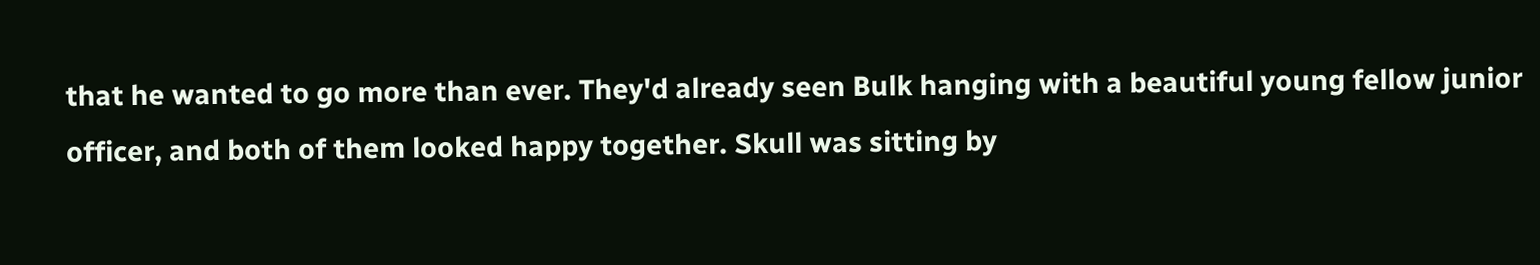that he wanted to go more than ever. They'd already seen Bulk hanging with a beautiful young fellow junior officer, and both of them looked happy together. Skull was sitting by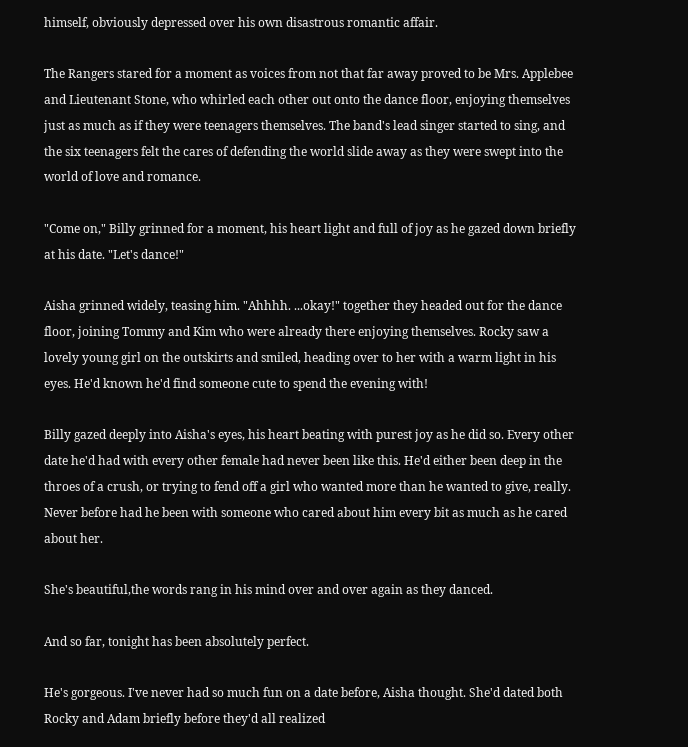himself, obviously depressed over his own disastrous romantic affair.

The Rangers stared for a moment as voices from not that far away proved to be Mrs. Applebee and Lieutenant Stone, who whirled each other out onto the dance floor, enjoying themselves just as much as if they were teenagers themselves. The band's lead singer started to sing, and the six teenagers felt the cares of defending the world slide away as they were swept into the world of love and romance.

"Come on," Billy grinned for a moment, his heart light and full of joy as he gazed down briefly at his date. "Let's dance!"

Aisha grinned widely, teasing him. "Ahhhh. ...okay!" together they headed out for the dance floor, joining Tommy and Kim who were already there enjoying themselves. Rocky saw a lovely young girl on the outskirts and smiled, heading over to her with a warm light in his eyes. He'd known he'd find someone cute to spend the evening with!

Billy gazed deeply into Aisha's eyes, his heart beating with purest joy as he did so. Every other date he'd had with every other female had never been like this. He'd either been deep in the throes of a crush, or trying to fend off a girl who wanted more than he wanted to give, really. Never before had he been with someone who cared about him every bit as much as he cared about her.

She's beautiful,the words rang in his mind over and over again as they danced.

And so far, tonight has been absolutely perfect.

He's gorgeous. I've never had so much fun on a date before, Aisha thought. She'd dated both Rocky and Adam briefly before they'd all realized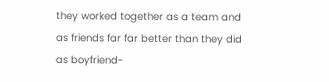they worked together as a team and as friends far far better than they did as boyfriend-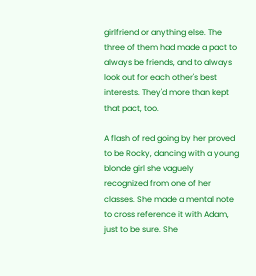girlfriend or anything else. The three of them had made a pact to always be friends, and to always look out for each other's best interests. They'd more than kept that pact, too.

A flash of red going by her proved to be Rocky, dancing with a young blonde girl she vaguely recognized from one of her classes. She made a mental note to cross reference it with Adam, just to be sure. She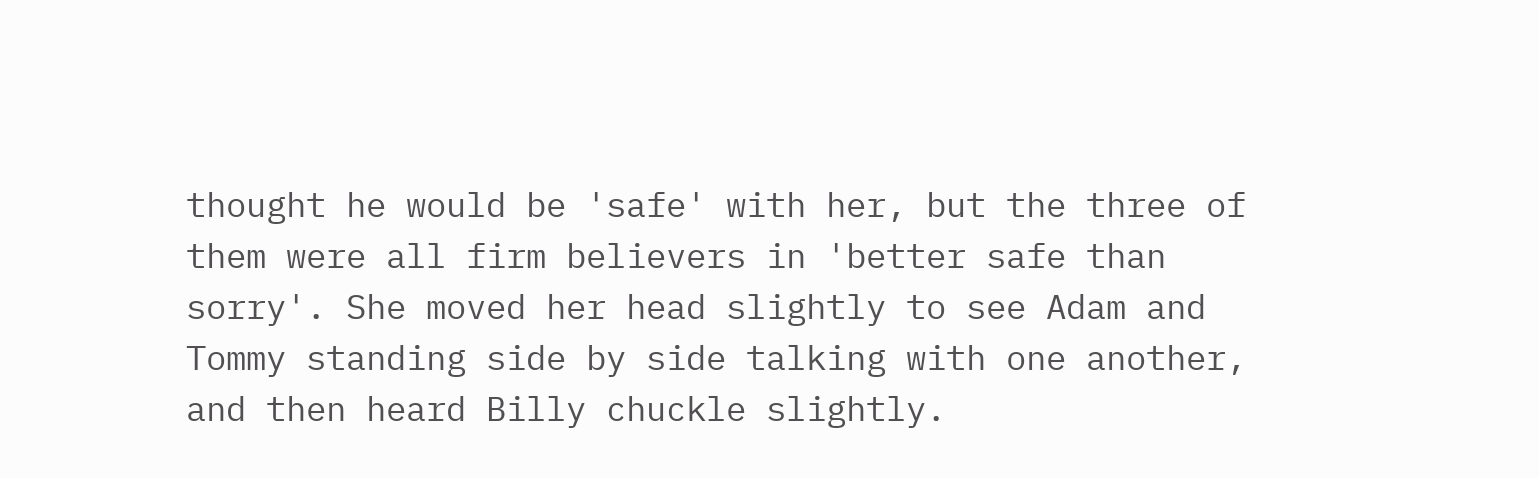thought he would be 'safe' with her, but the three of them were all firm believers in 'better safe than sorry'. She moved her head slightly to see Adam and Tommy standing side by side talking with one another, and then heard Billy chuckle slightly.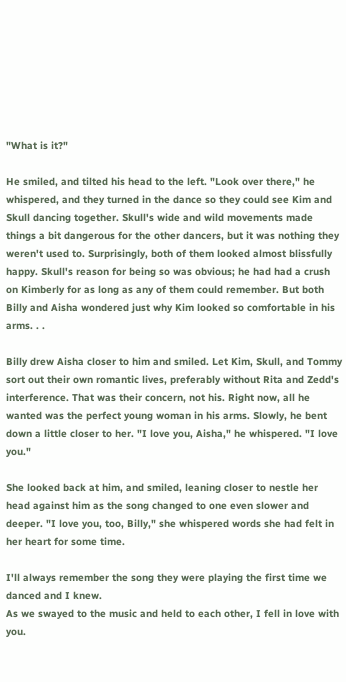"What is it?"

He smiled, and tilted his head to the left. "Look over there," he whispered, and they turned in the dance so they could see Kim and Skull dancing together. Skull's wide and wild movements made things a bit dangerous for the other dancers, but it was nothing they weren't used to. Surprisingly, both of them looked almost blissfully happy. Skull's reason for being so was obvious; he had had a crush on Kimberly for as long as any of them could remember. But both Billy and Aisha wondered just why Kim looked so comfortable in his arms. . .

Billy drew Aisha closer to him and smiled. Let Kim, Skull, and Tommy sort out their own romantic lives, preferably without Rita and Zedd's interference. That was their concern, not his. Right now, all he wanted was the perfect young woman in his arms. Slowly, he bent down a little closer to her. "I love you, Aisha," he whispered. "I love you."

She looked back at him, and smiled, leaning closer to nestle her head against him as the song changed to one even slower and deeper. "I love you, too, Billy," she whispered words she had felt in her heart for some time.

I'll always remember the song they were playing the first time we danced and I knew.
As we swayed to the music and held to each other, I fell in love with you.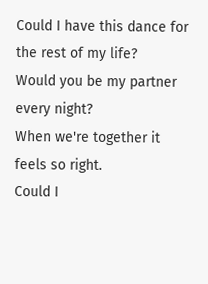Could I have this dance for the rest of my life?
Would you be my partner every night?
When we're together it feels so right.
Could I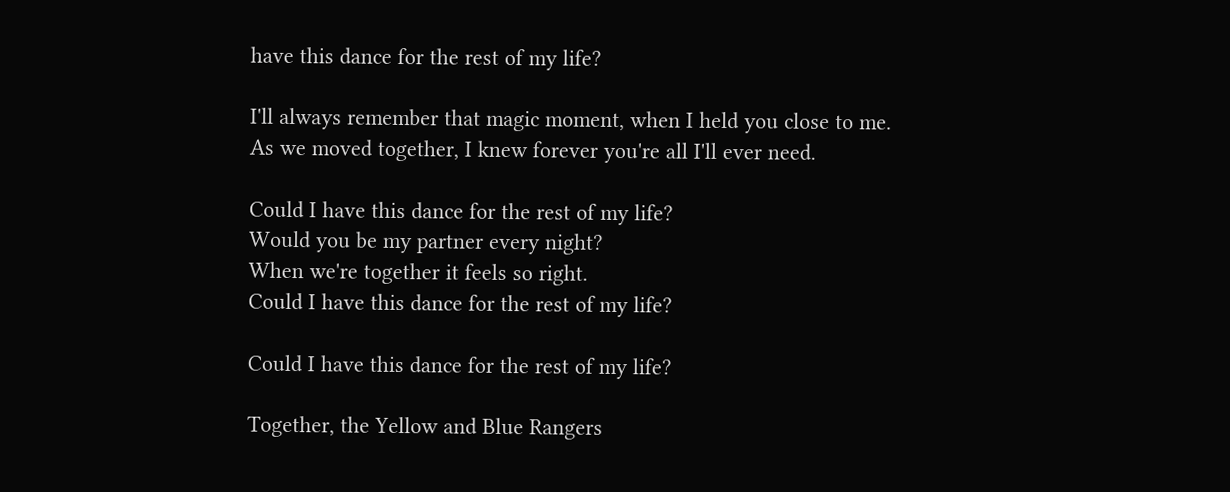have this dance for the rest of my life?

I'll always remember that magic moment, when I held you close to me.
As we moved together, I knew forever you're all I'll ever need.

Could I have this dance for the rest of my life?
Would you be my partner every night?
When we're together it feels so right.
Could I have this dance for the rest of my life?

Could I have this dance for the rest of my life?

Together, the Yellow and Blue Rangers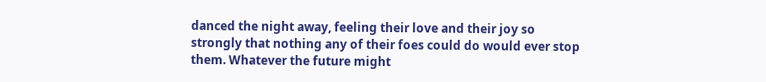danced the night away, feeling their love and their joy so strongly that nothing any of their foes could do would ever stop them. Whatever the future might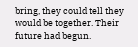bring, they could tell they would be together. Their future had begun.